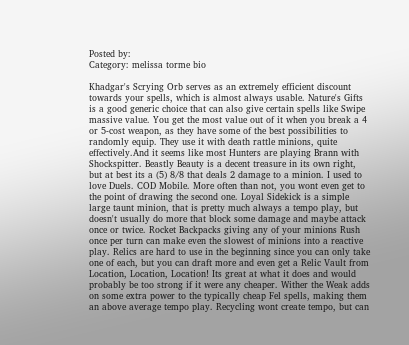Posted by:
Category: melissa torme bio

Khadgar's Scrying Orb serves as an extremely efficient discount towards your spells, which is almost always usable. Nature's Gifts is a good generic choice that can also give certain spells like Swipe massive value. You get the most value out of it when you break a 4 or 5-cost weapon, as they have some of the best possibilities to randomly equip. They use it with death rattle minions, quite effectively.And it seems like most Hunters are playing Brann with Shockspitter. Beastly Beauty is a decent treasure in its own right, but at best its a (5) 8/8 that deals 2 damage to a minion. I used to love Duels. COD Mobile. More often than not, you wont even get to the point of drawing the second one. Loyal Sidekick is a simple large taunt minion, that is pretty much always a tempo play, but doesn't usually do more that block some damage and maybe attack once or twice. Rocket Backpacks giving any of your minions Rush once per turn can make even the slowest of minions into a reactive play. Relics are hard to use in the beginning since you can only take one of each, but you can draft more and even get a Relic Vault from Location, Location, Location! Its great at what it does and would probably be too strong if it were any cheaper. Wither the Weak adds on some extra power to the typically cheap Fel spells, making them an above average tempo play. Recycling wont create tempo, but can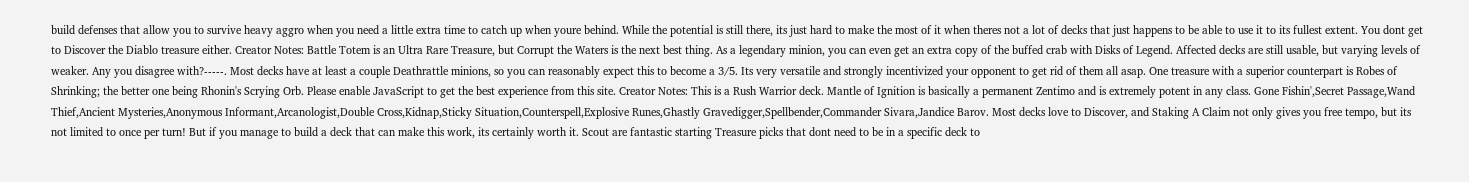build defenses that allow you to survive heavy aggro when you need a little extra time to catch up when youre behind. While the potential is still there, its just hard to make the most of it when theres not a lot of decks that just happens to be able to use it to its fullest extent. You dont get to Discover the Diablo treasure either. Creator Notes: Battle Totem is an Ultra Rare Treasure, but Corrupt the Waters is the next best thing. As a legendary minion, you can even get an extra copy of the buffed crab with Disks of Legend. Affected decks are still usable, but varying levels of weaker. Any you disagree with?-----. Most decks have at least a couple Deathrattle minions, so you can reasonably expect this to become a 3/5. Its very versatile and strongly incentivized your opponent to get rid of them all asap. One treasure with a superior counterpart is Robes of Shrinking; the better one being Rhonin's Scrying Orb. Please enable JavaScript to get the best experience from this site. Creator Notes: This is a Rush Warrior deck. Mantle of Ignition is basically a permanent Zentimo and is extremely potent in any class. Gone Fishin',Secret Passage,Wand Thief,Ancient Mysteries,Anonymous Informant,Arcanologist,Double Cross,Kidnap,Sticky Situation,Counterspell,Explosive Runes,Ghastly Gravedigger,Spellbender,Commander Sivara,Jandice Barov. Most decks love to Discover, and Staking A Claim not only gives you free tempo, but its not limited to once per turn! But if you manage to build a deck that can make this work, its certainly worth it. Scout are fantastic starting Treasure picks that dont need to be in a specific deck to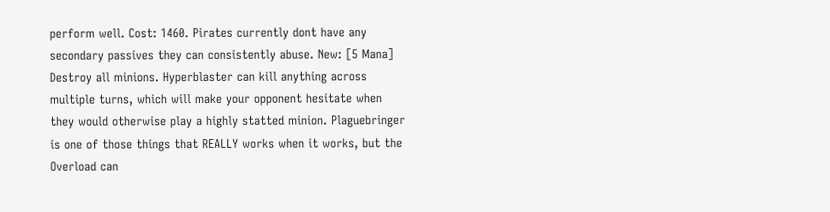perform well. Cost: 1460. Pirates currently dont have any secondary passives they can consistently abuse. New: [5 Mana] Destroy all minions. Hyperblaster can kill anything across multiple turns, which will make your opponent hesitate when they would otherwise play a highly statted minion. Plaguebringer is one of those things that REALLY works when it works, but the Overload can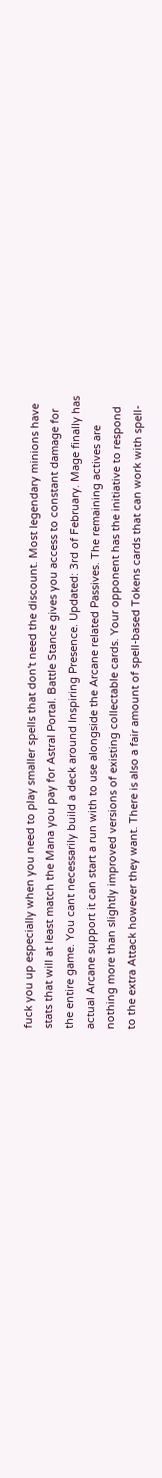fuck you up especially when you need to play smaller spells that don't need the discount. Most legendary minions have stats that will at least match the Mana you pay for Astral Portal. Battle Stance gives you access to constant damage for the entire game. You cant necessarily build a deck around Inspiring Presence. Updated: 3rd of February. Mage finally has actual Arcane support it can start a run with to use alongside the Arcane related Passives. The remaining actives are nothing more than slightly improved versions of existing collectable cards. Your opponent has the initiative to respond to the extra Attack however they want. There is also a fair amount of spell-based Tokens cards that can work with spell-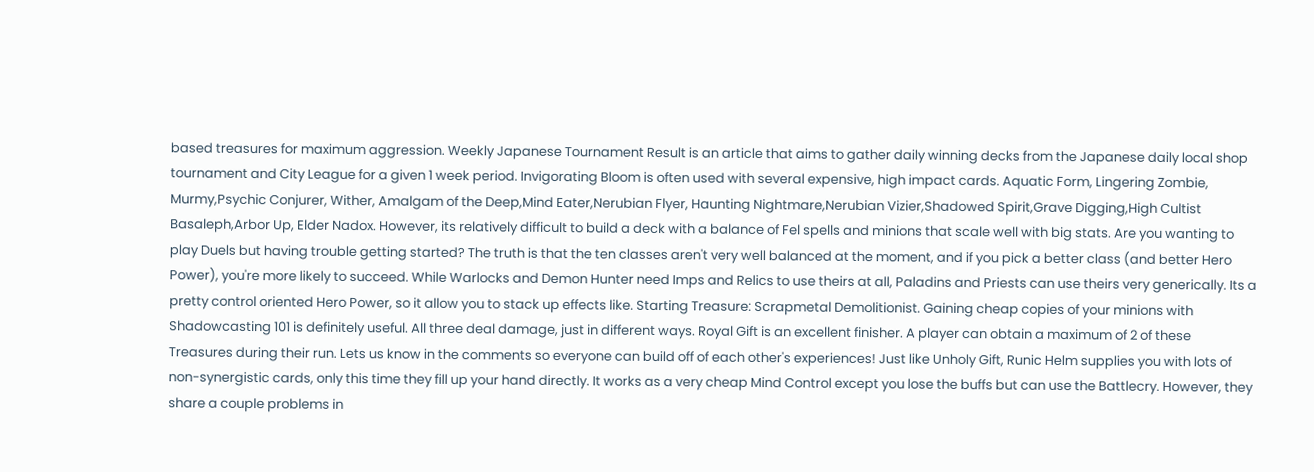based treasures for maximum aggression. Weekly Japanese Tournament Result is an article that aims to gather daily winning decks from the Japanese daily local shop tournament and City League for a given 1 week period. Invigorating Bloom is often used with several expensive, high impact cards. Aquatic Form, Lingering Zombie, Murmy,Psychic Conjurer, Wither, Amalgam of the Deep,Mind Eater,Nerubian Flyer, Haunting Nightmare,Nerubian Vizier,Shadowed Spirit,Grave Digging,High Cultist Basaleph,Arbor Up, Elder Nadox. However, its relatively difficult to build a deck with a balance of Fel spells and minions that scale well with big stats. Are you wanting to play Duels but having trouble getting started? The truth is that the ten classes aren't very well balanced at the moment, and if you pick a better class (and better Hero Power), you're more likely to succeed. While Warlocks and Demon Hunter need Imps and Relics to use theirs at all, Paladins and Priests can use theirs very generically. Its a pretty control oriented Hero Power, so it allow you to stack up effects like. Starting Treasure: Scrapmetal Demolitionist. Gaining cheap copies of your minions with Shadowcasting 101 is definitely useful. All three deal damage, just in different ways. Royal Gift is an excellent finisher. A player can obtain a maximum of 2 of these Treasures during their run. Lets us know in the comments so everyone can build off of each other's experiences! Just like Unholy Gift, Runic Helm supplies you with lots of non-synergistic cards, only this time they fill up your hand directly. It works as a very cheap Mind Control except you lose the buffs but can use the Battlecry. However, they share a couple problems in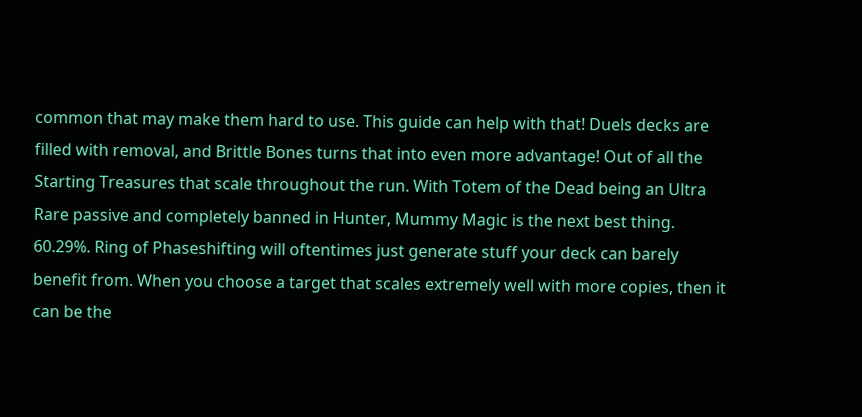common that may make them hard to use. This guide can help with that! Duels decks are filled with removal, and Brittle Bones turns that into even more advantage! Out of all the Starting Treasures that scale throughout the run. With Totem of the Dead being an Ultra Rare passive and completely banned in Hunter, Mummy Magic is the next best thing. 60.29%. Ring of Phaseshifting will oftentimes just generate stuff your deck can barely benefit from. When you choose a target that scales extremely well with more copies, then it can be the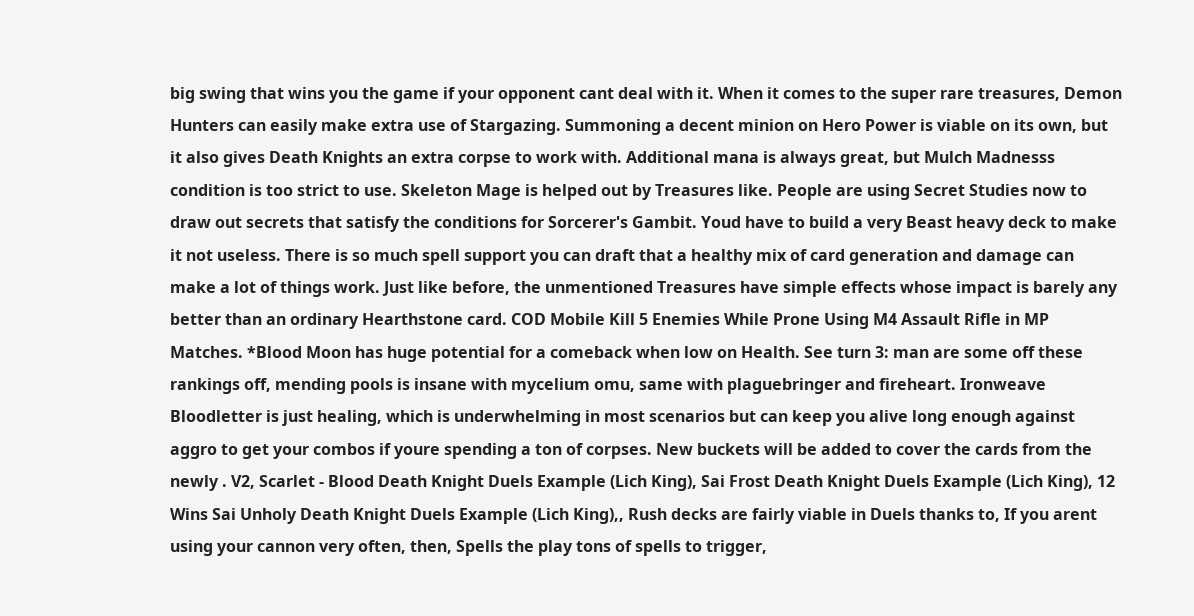big swing that wins you the game if your opponent cant deal with it. When it comes to the super rare treasures, Demon Hunters can easily make extra use of Stargazing. Summoning a decent minion on Hero Power is viable on its own, but it also gives Death Knights an extra corpse to work with. Additional mana is always great, but Mulch Madnesss condition is too strict to use. Skeleton Mage is helped out by Treasures like. People are using Secret Studies now to draw out secrets that satisfy the conditions for Sorcerer's Gambit. Youd have to build a very Beast heavy deck to make it not useless. There is so much spell support you can draft that a healthy mix of card generation and damage can make a lot of things work. Just like before, the unmentioned Treasures have simple effects whose impact is barely any better than an ordinary Hearthstone card. COD Mobile Kill 5 Enemies While Prone Using M4 Assault Rifle in MP Matches. *Blood Moon has huge potential for a comeback when low on Health. See turn 3: man are some off these rankings off, mending pools is insane with mycelium omu, same with plaguebringer and fireheart. Ironweave Bloodletter is just healing, which is underwhelming in most scenarios but can keep you alive long enough against aggro to get your combos if youre spending a ton of corpses. New buckets will be added to cover the cards from the newly . V2, Scarlet - Blood Death Knight Duels Example (Lich King), Sai Frost Death Knight Duels Example (Lich King), 12 Wins Sai Unholy Death Knight Duels Example (Lich King),, Rush decks are fairly viable in Duels thanks to, If you arent using your cannon very often, then, Spells the play tons of spells to trigger,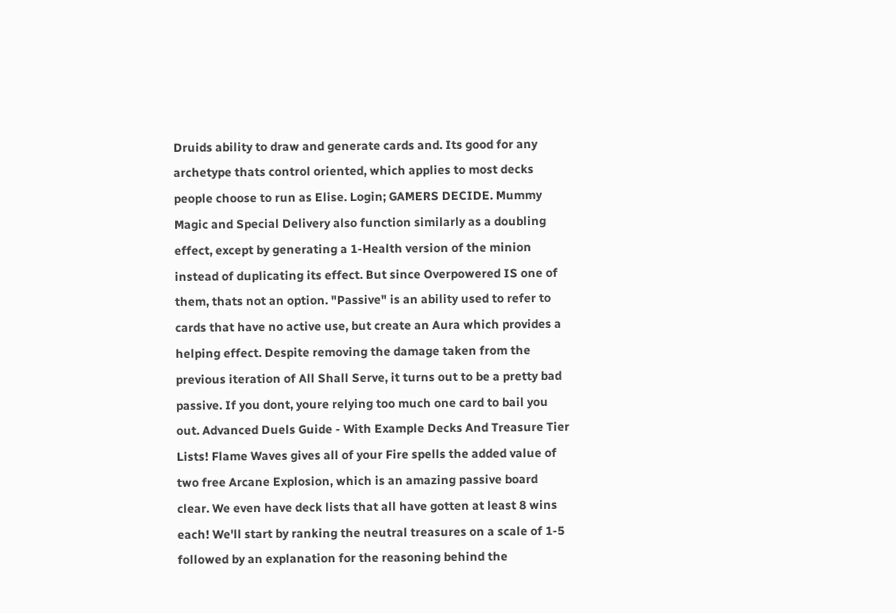Druids ability to draw and generate cards and. Its good for any archetype thats control oriented, which applies to most decks people choose to run as Elise. Login; GAMERS DECIDE. Mummy Magic and Special Delivery also function similarly as a doubling effect, except by generating a 1-Health version of the minion instead of duplicating its effect. But since Overpowered IS one of them, thats not an option. "Passive" is an ability used to refer to cards that have no active use, but create an Aura which provides a helping effect. Despite removing the damage taken from the previous iteration of All Shall Serve, it turns out to be a pretty bad passive. If you dont, youre relying too much one card to bail you out. Advanced Duels Guide - With Example Decks And Treasure Tier Lists! Flame Waves gives all of your Fire spells the added value of two free Arcane Explosion, which is an amazing passive board clear. We even have deck lists that all have gotten at least 8 wins each! We'll start by ranking the neutral treasures on a scale of 1-5 followed by an explanation for the reasoning behind the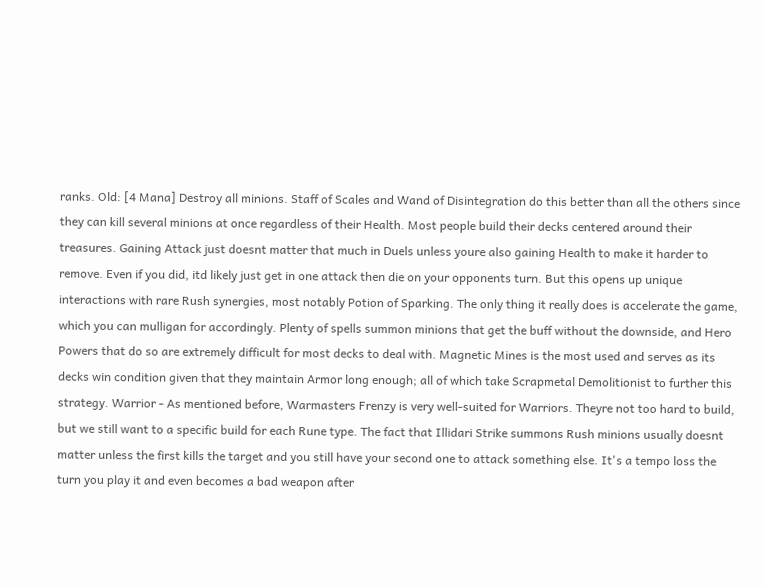ranks. Old: [4 Mana] Destroy all minions. Staff of Scales and Wand of Disintegration do this better than all the others since they can kill several minions at once regardless of their Health. Most people build their decks centered around their treasures. Gaining Attack just doesnt matter that much in Duels unless youre also gaining Health to make it harder to remove. Even if you did, itd likely just get in one attack then die on your opponents turn. But this opens up unique interactions with rare Rush synergies, most notably Potion of Sparking. The only thing it really does is accelerate the game, which you can mulligan for accordingly. Plenty of spells summon minions that get the buff without the downside, and Hero Powers that do so are extremely difficult for most decks to deal with. Magnetic Mines is the most used and serves as its decks win condition given that they maintain Armor long enough; all of which take Scrapmetal Demolitionist to further this strategy. Warrior - As mentioned before, Warmasters Frenzy is very well-suited for Warriors. Theyre not too hard to build, but we still want to a specific build for each Rune type. The fact that Illidari Strike summons Rush minions usually doesnt matter unless the first kills the target and you still have your second one to attack something else. It's a tempo loss the turn you play it and even becomes a bad weapon after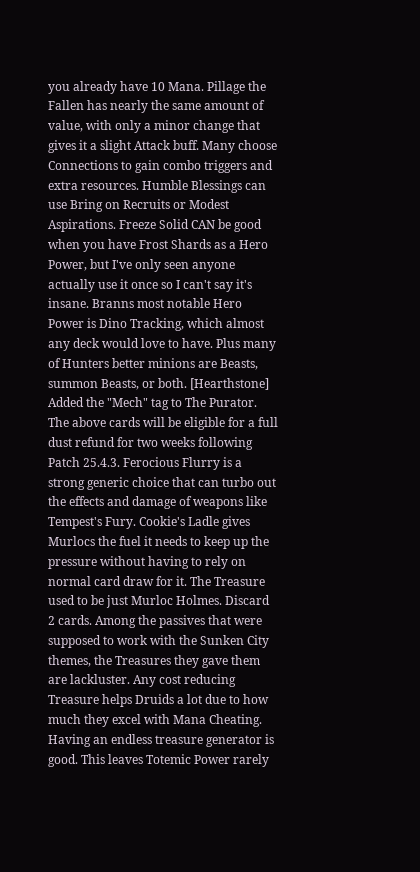you already have 10 Mana. Pillage the Fallen has nearly the same amount of value, with only a minor change that gives it a slight Attack buff. Many choose Connections to gain combo triggers and extra resources. Humble Blessings can use Bring on Recruits or Modest Aspirations. Freeze Solid CAN be good when you have Frost Shards as a Hero Power, but I've only seen anyone actually use it once so I can't say it's insane. Branns most notable Hero Power is Dino Tracking, which almost any deck would love to have. Plus many of Hunters better minions are Beasts, summon Beasts, or both. [Hearthstone] Added the "Mech" tag to The Purator. The above cards will be eligible for a full dust refund for two weeks following Patch 25.4.3. Ferocious Flurry is a strong generic choice that can turbo out the effects and damage of weapons like Tempest's Fury. Cookie's Ladle gives Murlocs the fuel it needs to keep up the pressure without having to rely on normal card draw for it. The Treasure used to be just Murloc Holmes. Discard 2 cards. Among the passives that were supposed to work with the Sunken City themes, the Treasures they gave them are lackluster. Any cost reducing Treasure helps Druids a lot due to how much they excel with Mana Cheating. Having an endless treasure generator is good. This leaves Totemic Power rarely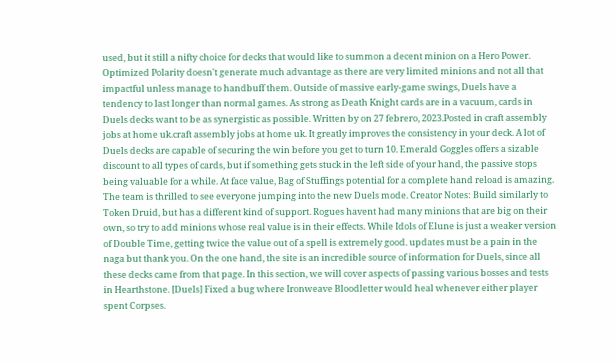used, but it still a nifty choice for decks that would like to summon a decent minion on a Hero Power. Optimized Polarity doesn't generate much advantage as there are very limited minions and not all that impactful unless manage to handbuff them. Outside of massive early-game swings, Duels have a tendency to last longer than normal games. As strong as Death Knight cards are in a vacuum, cards in Duels decks want to be as synergistic as possible. Written by on 27 febrero, 2023.Posted in craft assembly jobs at home uk.craft assembly jobs at home uk. It greatly improves the consistency in your deck. A lot of Duels decks are capable of securing the win before you get to turn 10. Emerald Goggles offers a sizable discount to all types of cards, but if something gets stuck in the left side of your hand, the passive stops being valuable for a while. At face value, Bag of Stuffings potential for a complete hand reload is amazing. The team is thrilled to see everyone jumping into the new Duels mode. Creator Notes: Build similarly to Token Druid, but has a different kind of support. Rogues havent had many minions that are big on their own, so try to add minions whose real value is in their effects. While Idols of Elune is just a weaker version of Double Time, getting twice the value out of a spell is extremely good. updates must be a pain in the naga but thank you. On the one hand, the site is an incredible source of information for Duels, since all these decks came from that page. In this section, we will cover aspects of passing various bosses and tests in Hearthstone. [Duels] Fixed a bug where Ironweave Bloodletter would heal whenever either player spent Corpses.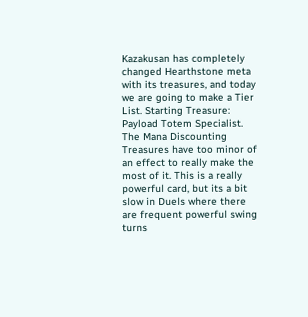Kazakusan has completely changed Hearthstone meta with its treasures, and today we are going to make a Tier List. Starting Treasure: Payload Totem Specialist. The Mana Discounting Treasures have too minor of an effect to really make the most of it. This is a really powerful card, but its a bit slow in Duels where there are frequent powerful swing turns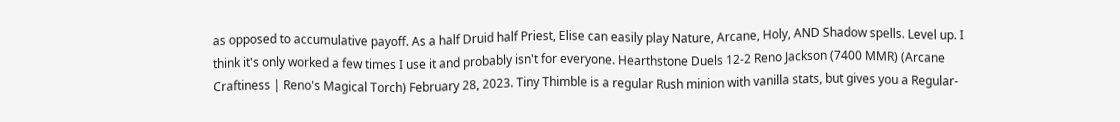as opposed to accumulative payoff. As a half Druid half Priest, Elise can easily play Nature, Arcane, Holy, AND Shadow spells. Level up. I think it's only worked a few times I use it and probably isn't for everyone. Hearthstone Duels 12-2 Reno Jackson (7400 MMR) (Arcane Craftiness | Reno's Magical Torch) February 28, 2023. Tiny Thimble is a regular Rush minion with vanilla stats, but gives you a Regular-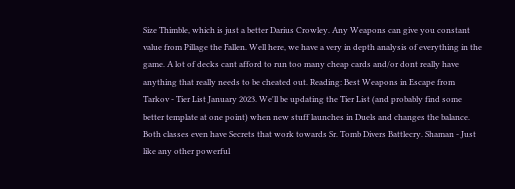Size Thimble, which is just a better Darius Crowley. Any Weapons can give you constant value from Pillage the Fallen. Well here, we have a very in depth analysis of everything in the game. A lot of decks cant afford to run too many cheap cards and/or dont really have anything that really needs to be cheated out. Reading: Best Weapons in Escape from Tarkov - Tier List January 2023. We'll be updating the Tier List (and probably find some better template at one point) when new stuff launches in Duels and changes the balance. Both classes even have Secrets that work towards Sr. Tomb Divers Battlecry. Shaman - Just like any other powerful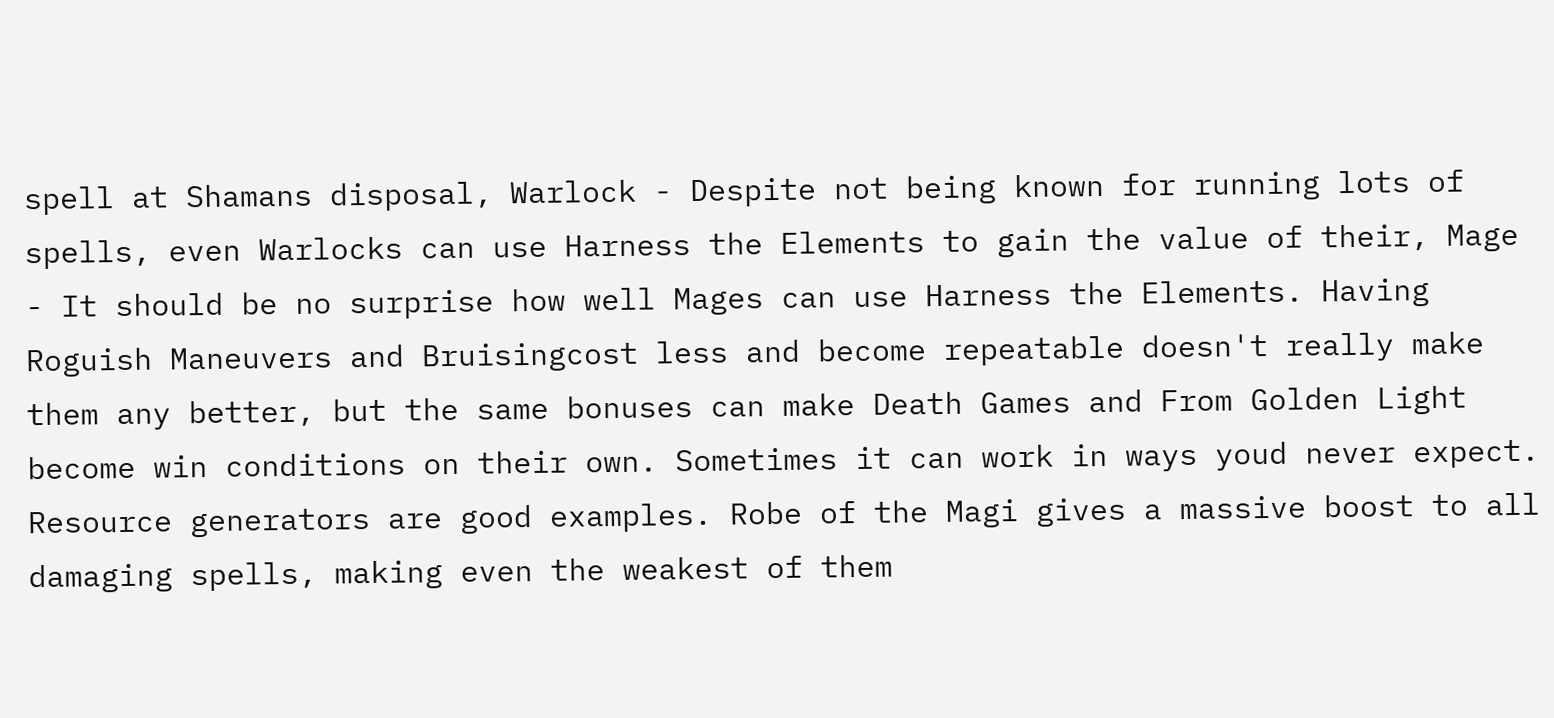spell at Shamans disposal, Warlock - Despite not being known for running lots of spells, even Warlocks can use Harness the Elements to gain the value of their, Mage - It should be no surprise how well Mages can use Harness the Elements. Having Roguish Maneuvers and Bruisingcost less and become repeatable doesn't really make them any better, but the same bonuses can make Death Games and From Golden Light become win conditions on their own. Sometimes it can work in ways youd never expect. Resource generators are good examples. Robe of the Magi gives a massive boost to all damaging spells, making even the weakest of them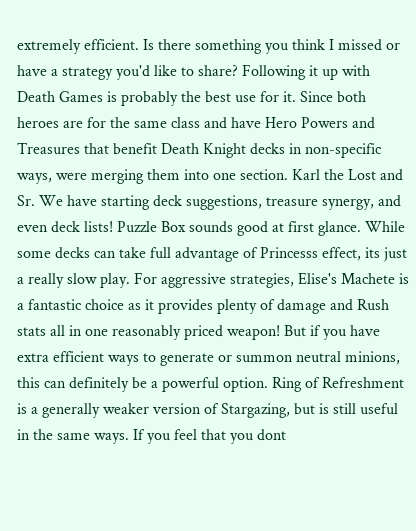extremely efficient. Is there something you think I missed or have a strategy you'd like to share? Following it up with Death Games is probably the best use for it. Since both heroes are for the same class and have Hero Powers and Treasures that benefit Death Knight decks in non-specific ways, were merging them into one section. Karl the Lost and Sr. We have starting deck suggestions, treasure synergy, and even deck lists! Puzzle Box sounds good at first glance. While some decks can take full advantage of Princesss effect, its just a really slow play. For aggressive strategies, Elise's Machete is a fantastic choice as it provides plenty of damage and Rush stats all in one reasonably priced weapon! But if you have extra efficient ways to generate or summon neutral minions, this can definitely be a powerful option. Ring of Refreshment is a generally weaker version of Stargazing, but is still useful in the same ways. If you feel that you dont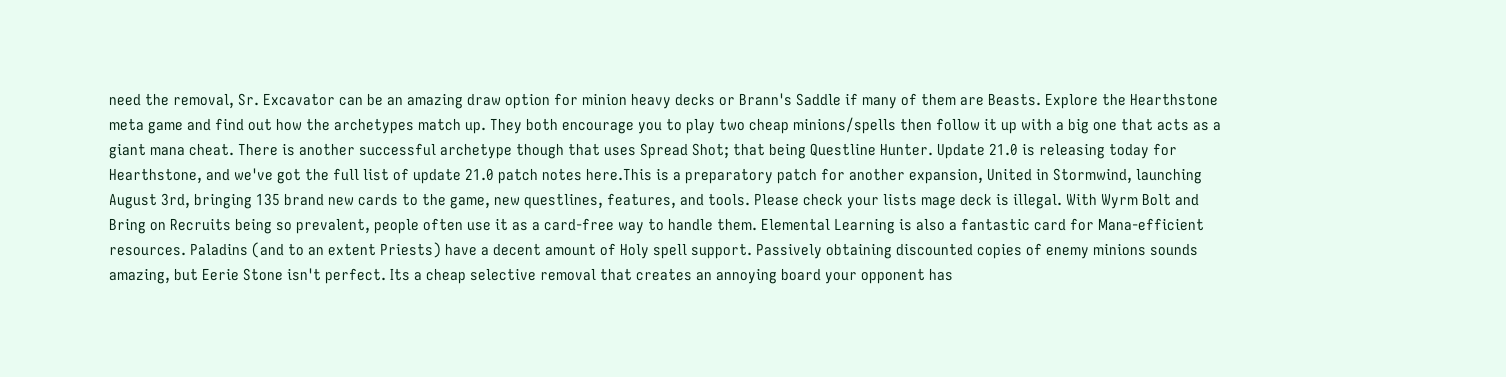need the removal, Sr. Excavator can be an amazing draw option for minion heavy decks or Brann's Saddle if many of them are Beasts. Explore the Hearthstone meta game and find out how the archetypes match up. They both encourage you to play two cheap minions/spells then follow it up with a big one that acts as a giant mana cheat. There is another successful archetype though that uses Spread Shot; that being Questline Hunter. Update 21.0 is releasing today for Hearthstone, and we've got the full list of update 21.0 patch notes here.This is a preparatory patch for another expansion, United in Stormwind, launching August 3rd, bringing 135 brand new cards to the game, new questlines, features, and tools. Please check your lists mage deck is illegal. With Wyrm Bolt and Bring on Recruits being so prevalent, people often use it as a card-free way to handle them. Elemental Learning is also a fantastic card for Mana-efficient resources. Paladins (and to an extent Priests) have a decent amount of Holy spell support. Passively obtaining discounted copies of enemy minions sounds amazing, but Eerie Stone isn't perfect. Its a cheap selective removal that creates an annoying board your opponent has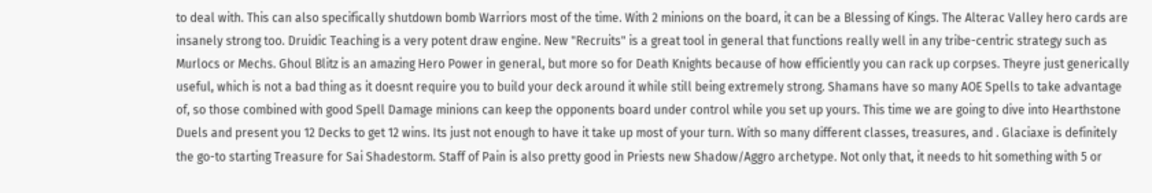to deal with. This can also specifically shutdown bomb Warriors most of the time. With 2 minions on the board, it can be a Blessing of Kings. The Alterac Valley hero cards are insanely strong too. Druidic Teaching is a very potent draw engine. New "Recruits" is a great tool in general that functions really well in any tribe-centric strategy such as Murlocs or Mechs. Ghoul Blitz is an amazing Hero Power in general, but more so for Death Knights because of how efficiently you can rack up corpses. Theyre just generically useful, which is not a bad thing as it doesnt require you to build your deck around it while still being extremely strong. Shamans have so many AOE Spells to take advantage of, so those combined with good Spell Damage minions can keep the opponents board under control while you set up yours. This time we are going to dive into Hearthstone Duels and present you 12 Decks to get 12 wins. Its just not enough to have it take up most of your turn. With so many different classes, treasures, and . Glaciaxe is definitely the go-to starting Treasure for Sai Shadestorm. Staff of Pain is also pretty good in Priests new Shadow/Aggro archetype. Not only that, it needs to hit something with 5 or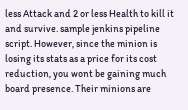less Attack and 2 or less Health to kill it and survive. sample jenkins pipeline script. However, since the minion is losing its stats as a price for its cost reduction, you wont be gaining much board presence. Their minions are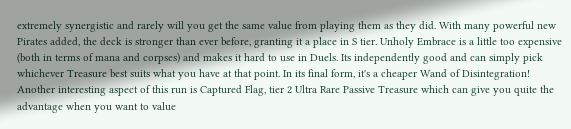extremely synergistic and rarely will you get the same value from playing them as they did. With many powerful new Pirates added, the deck is stronger than ever before, granting it a place in S tier. Unholy Embrace is a little too expensive (both in terms of mana and corpses) and makes it hard to use in Duels. Its independently good and can simply pick whichever Treasure best suits what you have at that point. In its final form, it's a cheaper Wand of Disintegration! Another interesting aspect of this run is Captured Flag, tier 2 Ultra Rare Passive Treasure which can give you quite the advantage when you want to value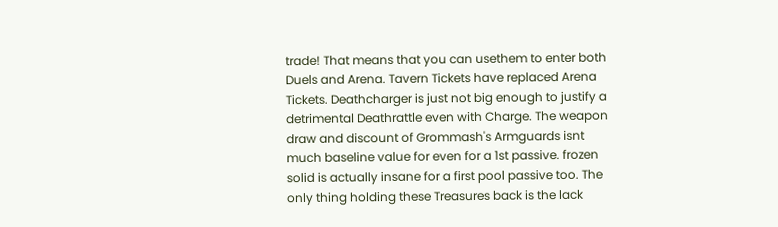trade! That means that you can usethem to enter both Duels and Arena. Tavern Tickets have replaced Arena Tickets. Deathcharger is just not big enough to justify a detrimental Deathrattle even with Charge. The weapon draw and discount of Grommash's Armguards isnt much baseline value for even for a 1st passive. frozen solid is actually insane for a first pool passive too. The only thing holding these Treasures back is the lack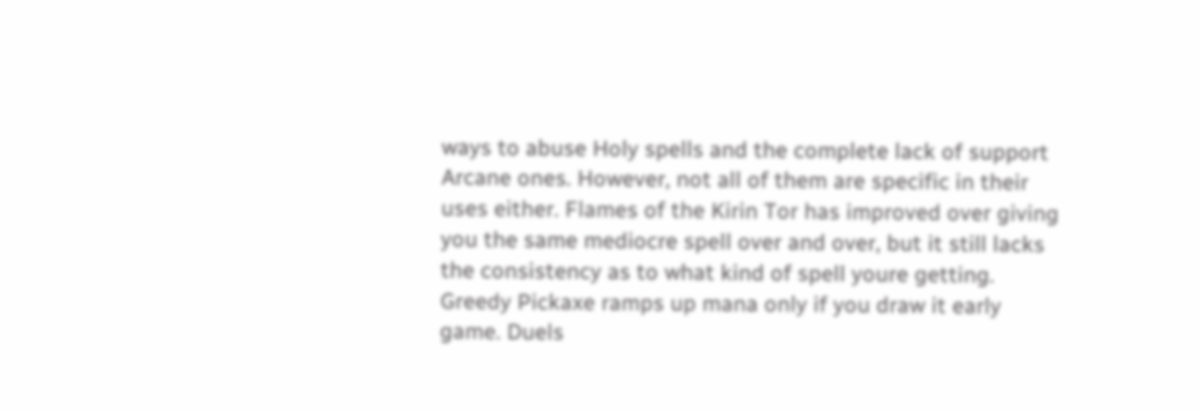ways to abuse Holy spells and the complete lack of support Arcane ones. However, not all of them are specific in their uses either. Flames of the Kirin Tor has improved over giving you the same mediocre spell over and over, but it still lacks the consistency as to what kind of spell youre getting. Greedy Pickaxe ramps up mana only if you draw it early game. Duels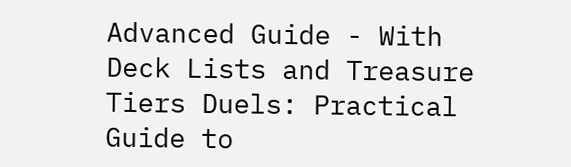Advanced Guide - With Deck Lists and Treasure Tiers Duels: Practical Guide to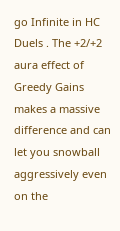go Infinite in HC Duels . The +2/+2 aura effect of Greedy Gains makes a massive difference and can let you snowball aggressively even on the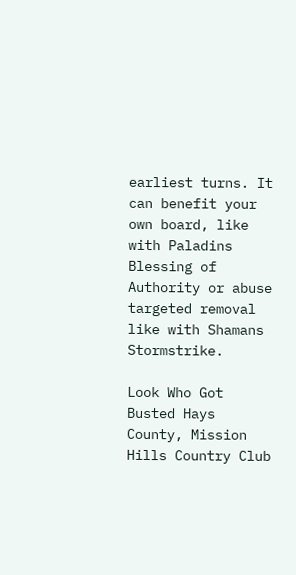earliest turns. It can benefit your own board, like with Paladins Blessing of Authority or abuse targeted removal like with Shamans Stormstrike.

Look Who Got Busted Hays County, Mission Hills Country Club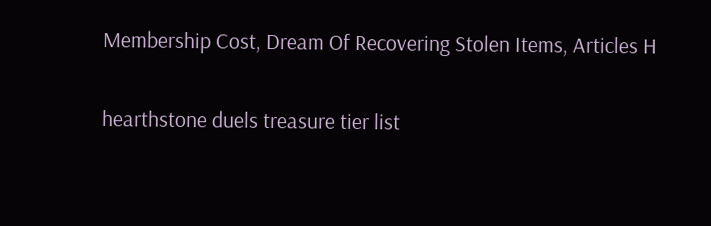Membership Cost, Dream Of Recovering Stolen Items, Articles H

hearthstone duels treasure tier list